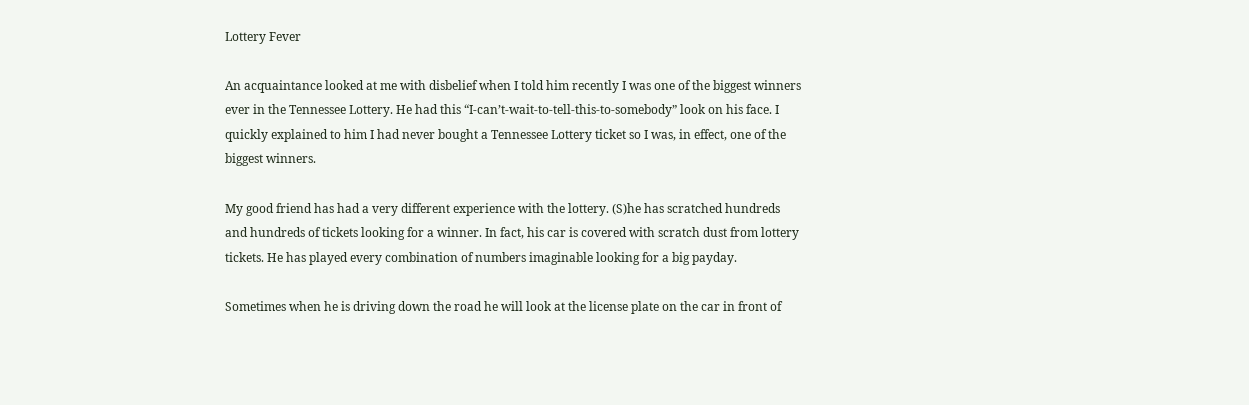Lottery Fever

An acquaintance looked at me with disbelief when I told him recently I was one of the biggest winners ever in the Tennessee Lottery. He had this “I-can’t-wait-to-tell-this-to-somebody” look on his face. I quickly explained to him I had never bought a Tennessee Lottery ticket so I was, in effect, one of the biggest winners.

My good friend has had a very different experience with the lottery. (S)he has scratched hundreds and hundreds of tickets looking for a winner. In fact, his car is covered with scratch dust from lottery tickets. He has played every combination of numbers imaginable looking for a big payday.

Sometimes when he is driving down the road he will look at the license plate on the car in front of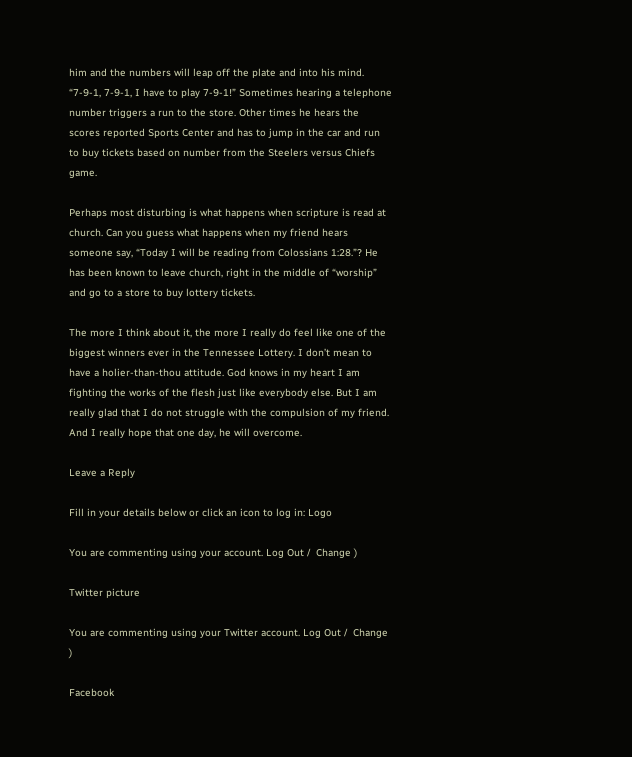him and the numbers will leap off the plate and into his mind. “7-9-1, 7-9-1, I have to play 7-9-1!” Sometimes hearing a telephone number triggers a run to the store. Other times he hears the scores reported Sports Center and has to jump in the car and run to buy tickets based on number from the Steelers versus Chiefs game.

Perhaps most disturbing is what happens when scripture is read at church. Can you guess what happens when my friend hears someone say, “Today I will be reading from Colossians 1:28.”? He has been known to leave church, right in the middle of “worship” and go to a store to buy lottery tickets.

The more I think about it, the more I really do feel like one of the biggest winners ever in the Tennessee Lottery. I don’t mean to have a holier-than-thou attitude. God knows in my heart I am fighting the works of the flesh just like everybody else. But I am really glad that I do not struggle with the compulsion of my friend. And I really hope that one day, he will overcome.

Leave a Reply

Fill in your details below or click an icon to log in: Logo

You are commenting using your account. Log Out /  Change )

Twitter picture

You are commenting using your Twitter account. Log Out /  Change )

Facebook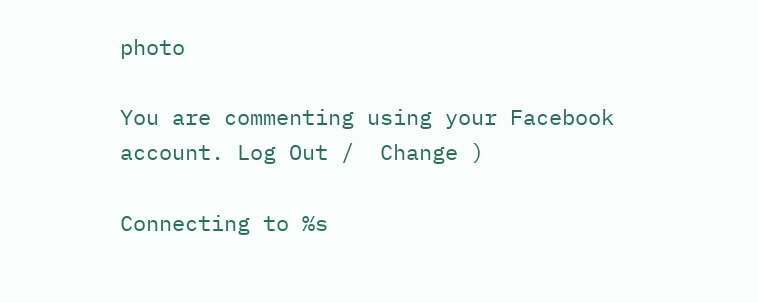photo

You are commenting using your Facebook account. Log Out /  Change )

Connecting to %s